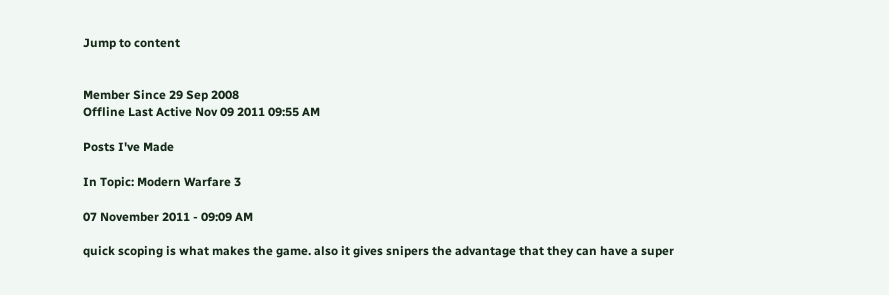Jump to content


Member Since 29 Sep 2008
Offline Last Active Nov 09 2011 09:55 AM

Posts I've Made

In Topic: Modern Warfare 3

07 November 2011 - 09:09 AM

quick scoping is what makes the game. also it gives snipers the advantage that they can have a super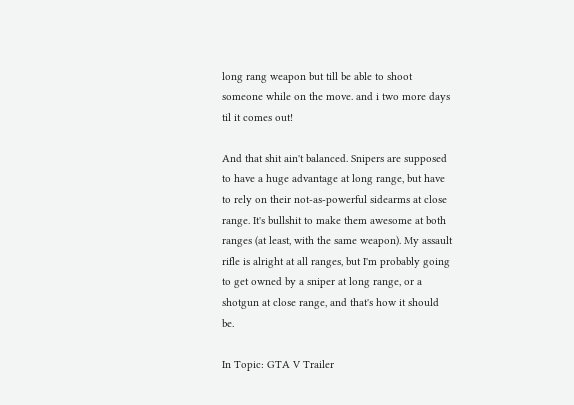long rang weapon but till be able to shoot someone while on the move. and i two more days til it comes out!

And that shit ain't balanced. Snipers are supposed to have a huge advantage at long range, but have to rely on their not-as-powerful sidearms at close range. It's bullshit to make them awesome at both ranges (at least, with the same weapon). My assault rifle is alright at all ranges, but I'm probably going to get owned by a sniper at long range, or a shotgun at close range, and that's how it should be.

In Topic: GTA V Trailer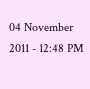04 November 2011 - 12:48 PM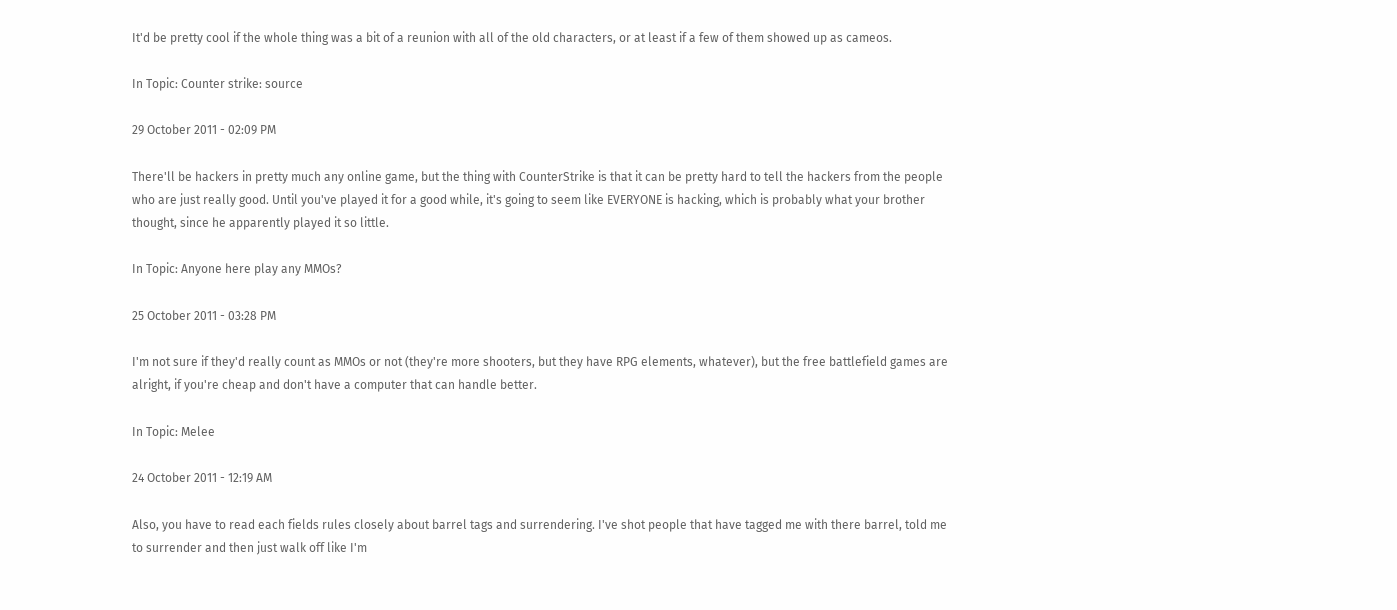It'd be pretty cool if the whole thing was a bit of a reunion with all of the old characters, or at least if a few of them showed up as cameos.

In Topic: Counter strike: source

29 October 2011 - 02:09 PM

There'll be hackers in pretty much any online game, but the thing with CounterStrike is that it can be pretty hard to tell the hackers from the people who are just really good. Until you've played it for a good while, it's going to seem like EVERYONE is hacking, which is probably what your brother thought, since he apparently played it so little.

In Topic: Anyone here play any MMOs?

25 October 2011 - 03:28 PM

I'm not sure if they'd really count as MMOs or not (they're more shooters, but they have RPG elements, whatever), but the free battlefield games are alright, if you're cheap and don't have a computer that can handle better.

In Topic: Melee

24 October 2011 - 12:19 AM

Also, you have to read each fields rules closely about barrel tags and surrendering. I've shot people that have tagged me with there barrel, told me to surrender and then just walk off like I'm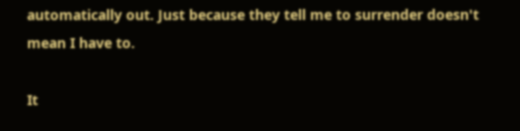automatically out. Just because they tell me to surrender doesn't mean I have to.

It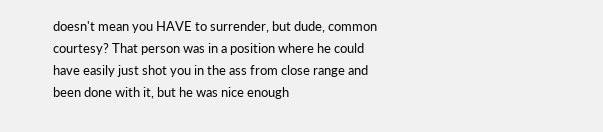doesn't mean you HAVE to surrender, but dude, common courtesy? That person was in a position where he could have easily just shot you in the ass from close range and been done with it, but he was nice enough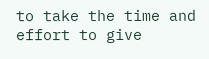to take the time and effort to give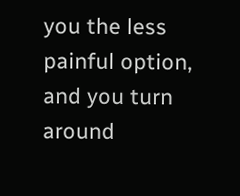you the less painful option, and you turn around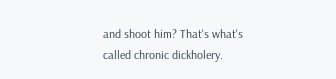and shoot him? That's what's called chronic dickholery.